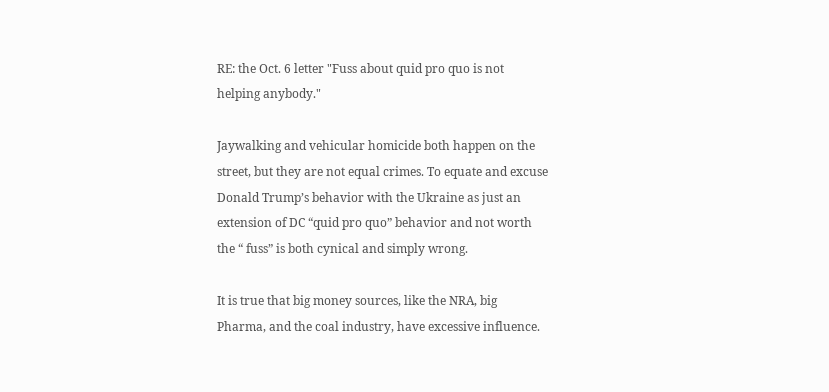RE: the Oct. 6 letter "Fuss about quid pro quo is not helping anybody."

Jaywalking and vehicular homicide both happen on the street, but they are not equal crimes. To equate and excuse Donald Trump’s behavior with the Ukraine as just an extension of DC “quid pro quo” behavior and not worth the “ fuss” is both cynical and simply wrong.

It is true that big money sources, like the NRA, big Pharma, and the coal industry, have excessive influence.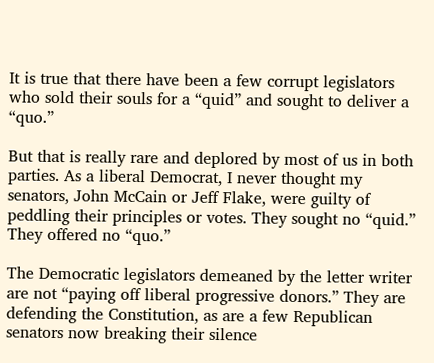It is true that there have been a few corrupt legislators who sold their souls for a “quid” and sought to deliver a “quo.”

But that is really rare and deplored by most of us in both parties. As a liberal Democrat, I never thought my senators, John McCain or Jeff Flake, were guilty of peddling their principles or votes. They sought no “quid.” They offered no “quo.”

The Democratic legislators demeaned by the letter writer are not “paying off liberal progressive donors.” They are defending the Constitution, as are a few Republican senators now breaking their silence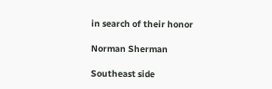in search of their honor

Norman Sherman

Southeast side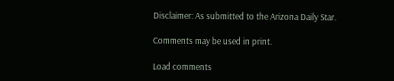Disclaimer: As submitted to the Arizona Daily Star.

Comments may be used in print.

Load comments